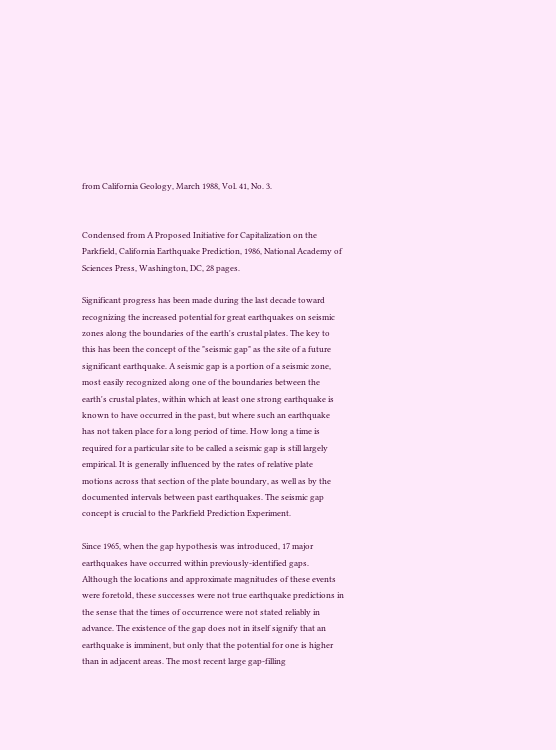from California Geology, March 1988, Vol. 41, No. 3.


Condensed from A Proposed Initiative for Capitalization on the Parkfield, California Earthquake Prediction, 1986, National Academy of Sciences Press, Washington, DC, 28 pages.

Significant progress has been made during the last decade toward recognizing the increased potential for great earthquakes on seismic zones along the boundaries of the earth's crustal plates. The key to this has been the concept of the "seismic gap" as the site of a future significant earthquake. A seismic gap is a portion of a seismic zone, most easily recognized along one of the boundaries between the earth's crustal plates, within which at least one strong earthquake is known to have occurred in the past, but where such an earthquake has not taken place for a long period of time. How long a time is required for a particular site to be called a seismic gap is still largely empirical. It is generally influenced by the rates of relative plate motions across that section of the plate boundary, as well as by the documented intervals between past earthquakes. The seismic gap concept is crucial to the Parkfield Prediction Experiment.

Since 1965, when the gap hypothesis was introduced, 17 major earthquakes have occurred within previously-identified gaps. Although the locations and approximate magnitudes of these events were foretold, these successes were not true earthquake predictions in the sense that the times of occurrence were not stated reliably in advance. The existence of the gap does not in itself signify that an earthquake is imminent, but only that the potential for one is higher than in adjacent areas. The most recent large gap-filling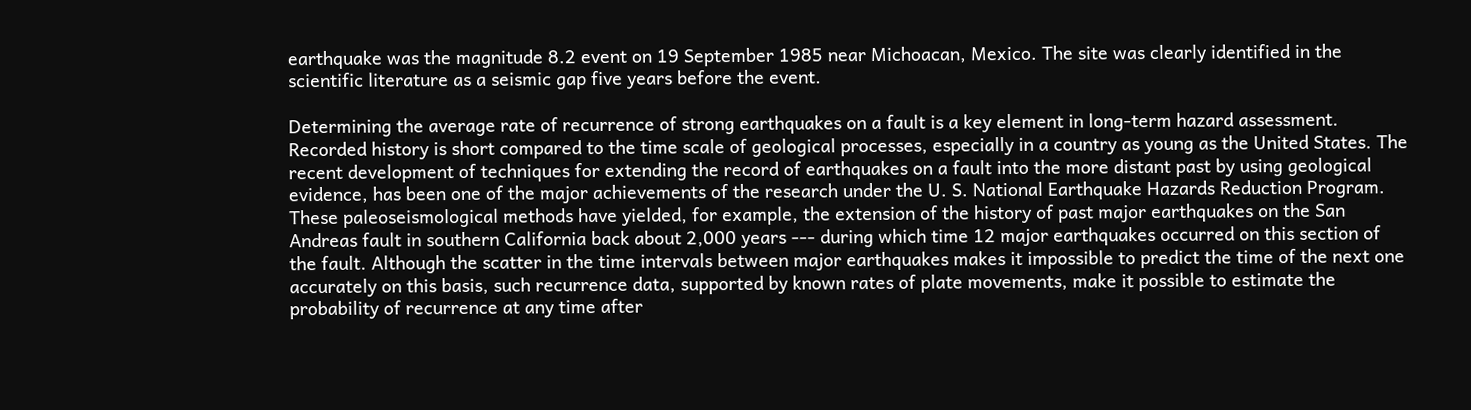earthquake was the magnitude 8.2 event on 19 September 1985 near Michoacan, Mexico. The site was clearly identified in the scientific literature as a seismic gap five years before the event.

Determining the average rate of recurrence of strong earthquakes on a fault is a key element in long-term hazard assessment. Recorded history is short compared to the time scale of geological processes, especially in a country as young as the United States. The recent development of techniques for extending the record of earthquakes on a fault into the more distant past by using geological evidence, has been one of the major achievements of the research under the U. S. National Earthquake Hazards Reduction Program. These paleoseismological methods have yielded, for example, the extension of the history of past major earthquakes on the San Andreas fault in southern California back about 2,000 years --- during which time 12 major earthquakes occurred on this section of the fault. Although the scatter in the time intervals between major earthquakes makes it impossible to predict the time of the next one accurately on this basis, such recurrence data, supported by known rates of plate movements, make it possible to estimate the probability of recurrence at any time after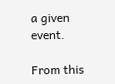a given event.

From this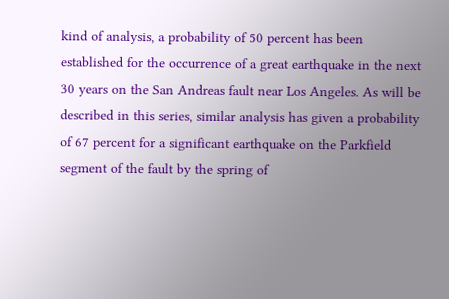kind of analysis, a probability of 50 percent has been established for the occurrence of a great earthquake in the next 30 years on the San Andreas fault near Los Angeles. As will be described in this series, similar analysis has given a probability of 67 percent for a significant earthquake on the Parkfield segment of the fault by the spring of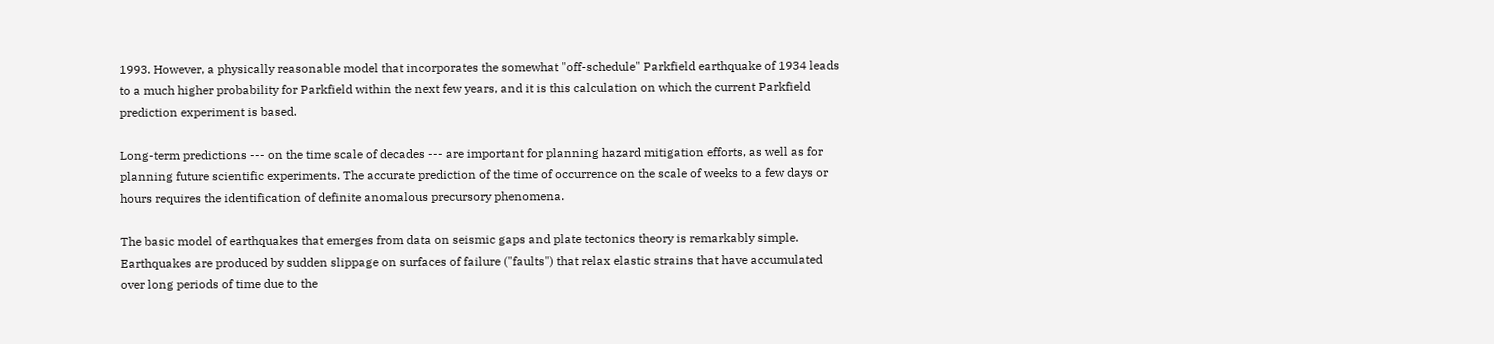1993. However, a physically reasonable model that incorporates the somewhat "off-schedule" Parkfield earthquake of 1934 leads to a much higher probability for Parkfield within the next few years, and it is this calculation on which the current Parkfield prediction experiment is based.

Long-term predictions --- on the time scale of decades --- are important for planning hazard mitigation efforts, as well as for planning future scientific experiments. The accurate prediction of the time of occurrence on the scale of weeks to a few days or hours requires the identification of definite anomalous precursory phenomena.

The basic model of earthquakes that emerges from data on seismic gaps and plate tectonics theory is remarkably simple. Earthquakes are produced by sudden slippage on surfaces of failure ("faults") that relax elastic strains that have accumulated over long periods of time due to the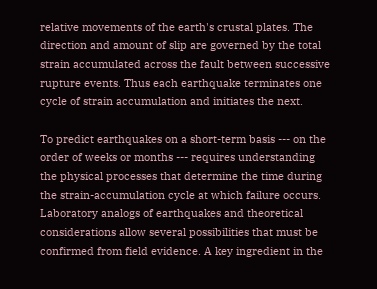relative movements of the earth's crustal plates. The direction and amount of slip are governed by the total strain accumulated across the fault between successive rupture events. Thus each earthquake terminates one cycle of strain accumulation and initiates the next.

To predict earthquakes on a short-term basis --- on the order of weeks or months --- requires understanding the physical processes that determine the time during the strain-accumulation cycle at which failure occurs. Laboratory analogs of earthquakes and theoretical considerations allow several possibilities that must be confirmed from field evidence. A key ingredient in the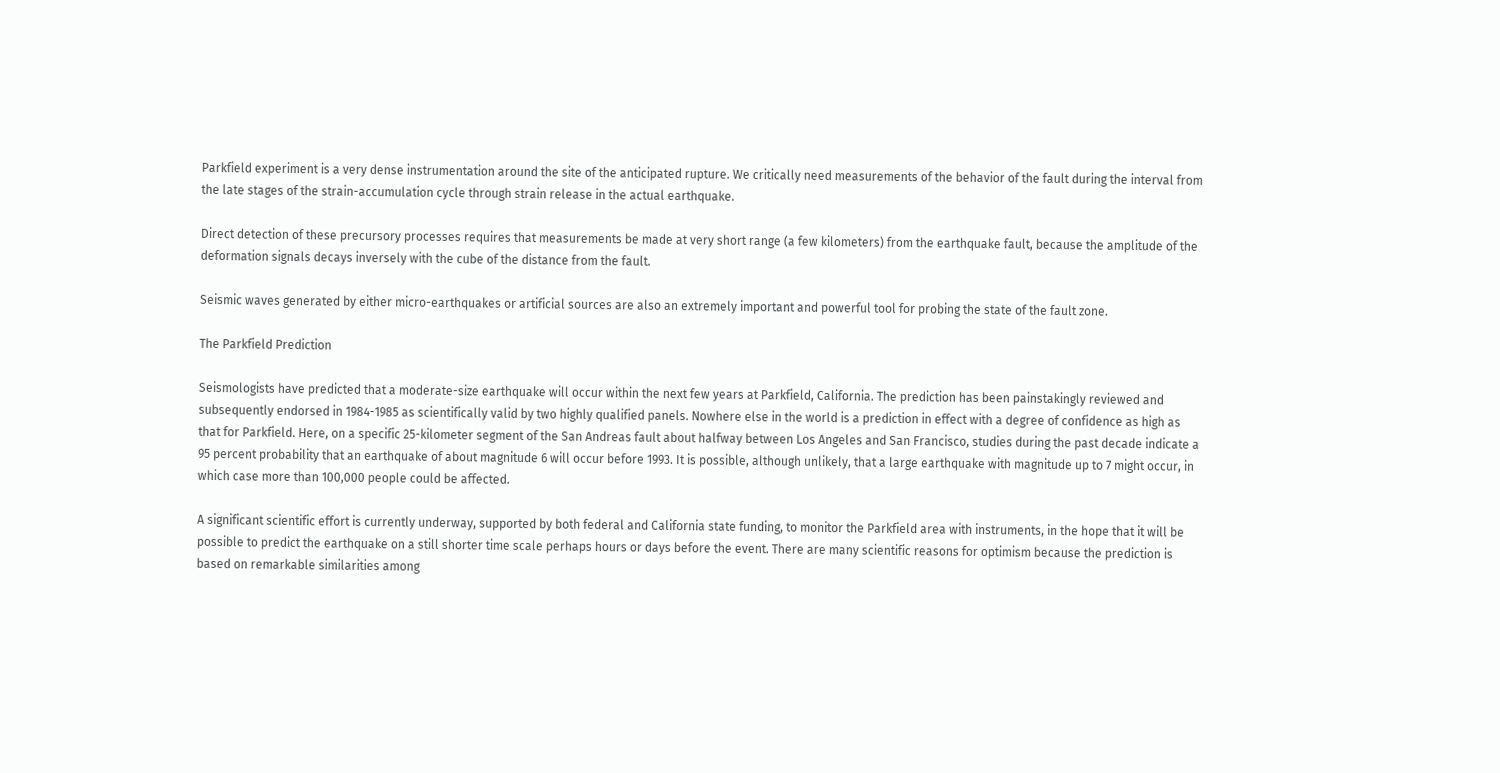Parkfield experiment is a very dense instrumentation around the site of the anticipated rupture. We critically need measurements of the behavior of the fault during the interval from the late stages of the strain-accumulation cycle through strain release in the actual earthquake.

Direct detection of these precursory processes requires that measurements be made at very short range (a few kilometers) from the earthquake fault, because the amplitude of the deformation signals decays inversely with the cube of the distance from the fault.

Seismic waves generated by either micro-earthquakes or artificial sources are also an extremely important and powerful tool for probing the state of the fault zone.

The Parkfield Prediction

Seismologists have predicted that a moderate-size earthquake will occur within the next few years at Parkfield, California. The prediction has been painstakingly reviewed and subsequently endorsed in 1984-1985 as scientifically valid by two highly qualified panels. Nowhere else in the world is a prediction in effect with a degree of confidence as high as that for Parkfield. Here, on a specific 25-kilometer segment of the San Andreas fault about halfway between Los Angeles and San Francisco, studies during the past decade indicate a 95 percent probability that an earthquake of about magnitude 6 will occur before 1993. It is possible, although unlikely, that a large earthquake with magnitude up to 7 might occur, in which case more than 100,000 people could be affected.

A significant scientific effort is currently underway, supported by both federal and California state funding, to monitor the Parkfield area with instruments, in the hope that it will be possible to predict the earthquake on a still shorter time scale perhaps hours or days before the event. There are many scientific reasons for optimism because the prediction is based on remarkable similarities among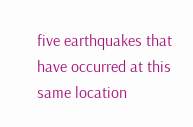five earthquakes that have occurred at this same location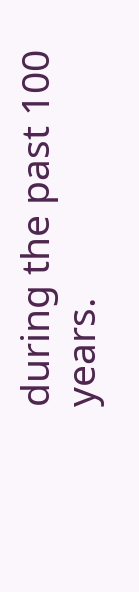during the past 100 years.